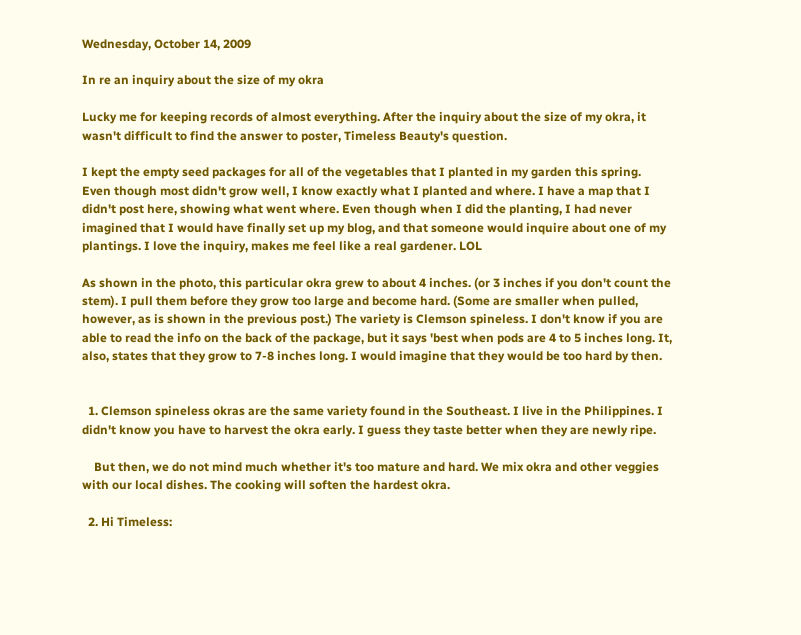Wednesday, October 14, 2009

In re an inquiry about the size of my okra

Lucky me for keeping records of almost everything. After the inquiry about the size of my okra, it wasn't difficult to find the answer to poster, Timeless Beauty's question.

I kept the empty seed packages for all of the vegetables that I planted in my garden this spring. Even though most didn't grow well, I know exactly what I planted and where. I have a map that I didn't post here, showing what went where. Even though when I did the planting, I had never imagined that I would have finally set up my blog, and that someone would inquire about one of my plantings. I love the inquiry, makes me feel like a real gardener. LOL

As shown in the photo, this particular okra grew to about 4 inches. (or 3 inches if you don't count the stem). I pull them before they grow too large and become hard. (Some are smaller when pulled, however, as is shown in the previous post.) The variety is Clemson spineless. I don't know if you are able to read the info on the back of the package, but it says 'best when pods are 4 to 5 inches long. It, also, states that they grow to 7-8 inches long. I would imagine that they would be too hard by then.


  1. Clemson spineless okras are the same variety found in the Southeast. I live in the Philippines. I didn't know you have to harvest the okra early. I guess they taste better when they are newly ripe.

    But then, we do not mind much whether it's too mature and hard. We mix okra and other veggies with our local dishes. The cooking will soften the hardest okra.

  2. Hi Timeless: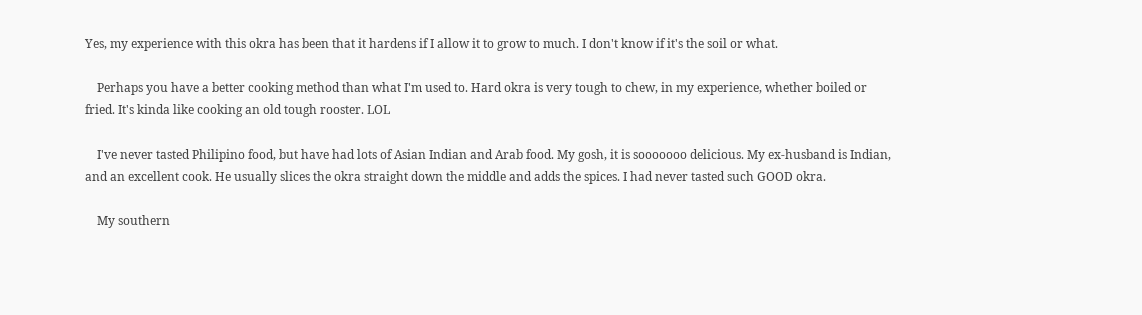Yes, my experience with this okra has been that it hardens if I allow it to grow to much. I don't know if it's the soil or what.

    Perhaps you have a better cooking method than what I'm used to. Hard okra is very tough to chew, in my experience, whether boiled or fried. It's kinda like cooking an old tough rooster. LOL

    I've never tasted Philipino food, but have had lots of Asian Indian and Arab food. My gosh, it is sooooooo delicious. My ex-husband is Indian, and an excellent cook. He usually slices the okra straight down the middle and adds the spices. I had never tasted such GOOD okra.

    My southern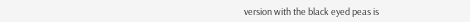version with the black eyed peas is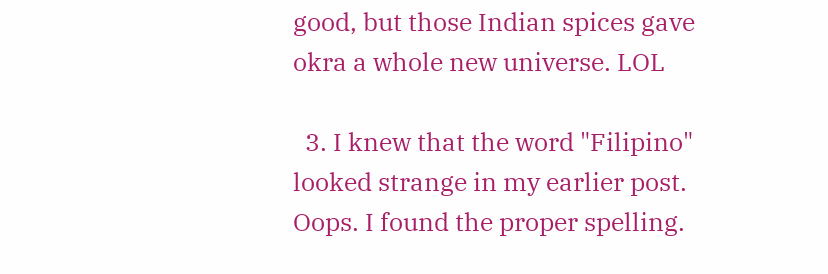good, but those Indian spices gave okra a whole new universe. LOL

  3. I knew that the word "Filipino" looked strange in my earlier post. Oops. I found the proper spelling.